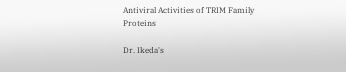Antiviral Activities of TRIM Family Proteins

Dr. Ikeda's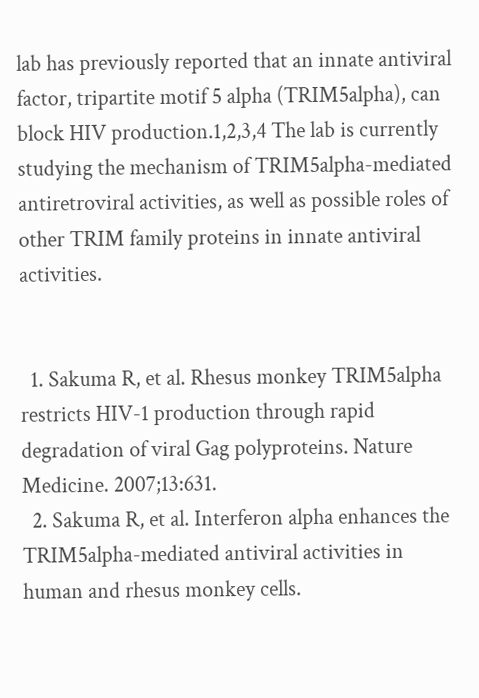lab has previously reported that an innate antiviral factor, tripartite motif 5 alpha (TRIM5alpha), can block HIV production.1,2,3,4 The lab is currently studying the mechanism of TRIM5alpha-mediated antiretroviral activities, as well as possible roles of other TRIM family proteins in innate antiviral activities.


  1. Sakuma R, et al. Rhesus monkey TRIM5alpha restricts HIV-1 production through rapid degradation of viral Gag polyproteins. Nature Medicine. 2007;13:631.
  2. Sakuma R, et al. Interferon alpha enhances the TRIM5alpha-mediated antiviral activities in human and rhesus monkey cells.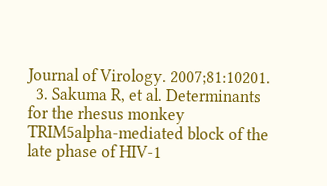Journal of Virology. 2007;81:10201.
  3. Sakuma R, et al. Determinants for the rhesus monkey TRIM5alpha-mediated block of the late phase of HIV-1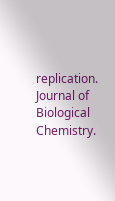replication. Journal of Biological Chemistry.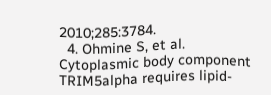2010;285:3784.
  4. Ohmine S, et al. Cytoplasmic body component TRIM5alpha requires lipid-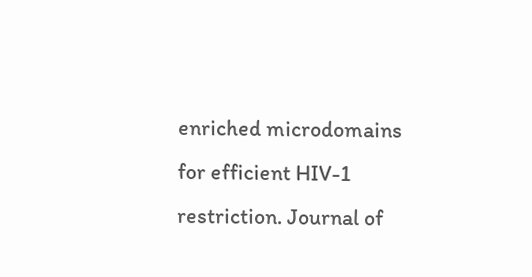enriched microdomains for efficient HIV-1 restriction. Journal of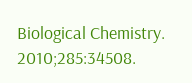Biological Chemistry. 2010;285:34508.